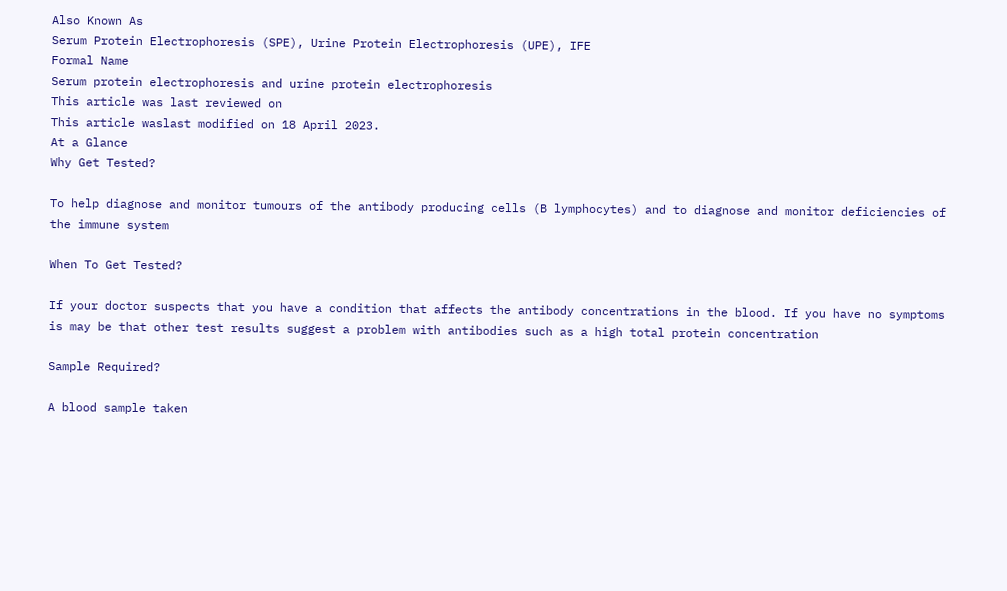Also Known As
Serum Protein Electrophoresis (SPE), Urine Protein Electrophoresis (UPE), IFE
Formal Name
Serum protein electrophoresis and urine protein electrophoresis
This article was last reviewed on
This article waslast modified on 18 April 2023.
At a Glance
Why Get Tested?

To help diagnose and monitor tumours of the antibody producing cells (B lymphocytes) and to diagnose and monitor deficiencies of the immune system

When To Get Tested?

If your doctor suspects that you have a condition that affects the antibody concentrations in the blood. If you have no symptoms is may be that other test results suggest a problem with antibodies such as a high total protein concentration

Sample Required?

A blood sample taken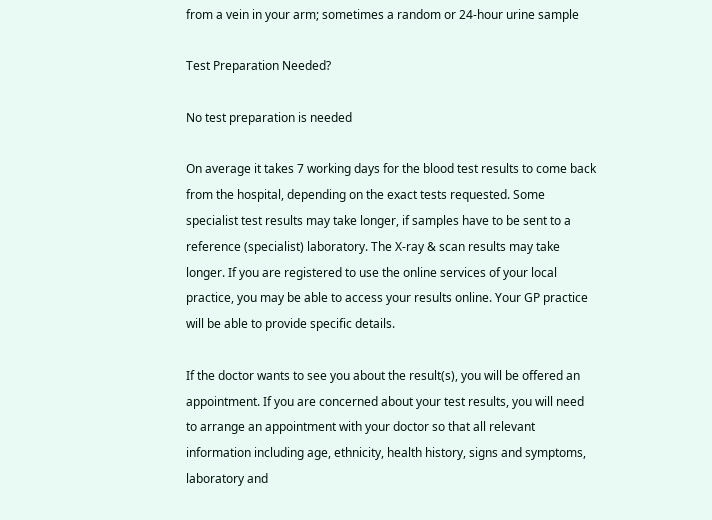from a vein in your arm; sometimes a random or 24-hour urine sample

Test Preparation Needed?

No test preparation is needed

On average it takes 7 working days for the blood test results to come back from the hospital, depending on the exact tests requested. Some specialist test results may take longer, if samples have to be sent to a reference (specialist) laboratory. The X-ray & scan results may take longer. If you are registered to use the online services of your local practice, you may be able to access your results online. Your GP practice will be able to provide specific details.

If the doctor wants to see you about the result(s), you will be offered an appointment. If you are concerned about your test results, you will need to arrange an appointment with your doctor so that all relevant information including age, ethnicity, health history, signs and symptoms, laboratory and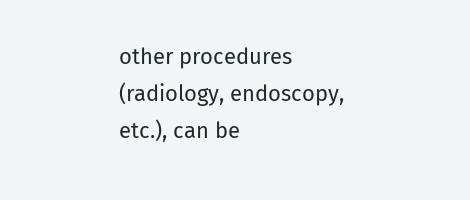other procedures (radiology, endoscopy, etc.), can be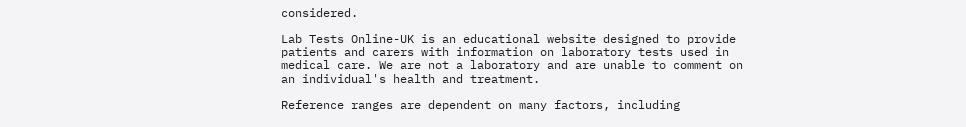considered.

Lab Tests Online-UK is an educational website designed to provide patients and carers with information on laboratory tests used in medical care. We are not a laboratory and are unable to comment on an individual's health and treatment.

Reference ranges are dependent on many factors, including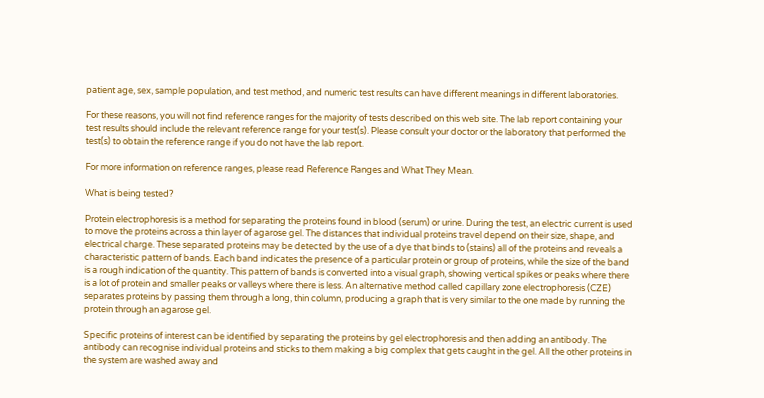patient age, sex, sample population, and test method, and numeric test results can have different meanings in different laboratories.

For these reasons, you will not find reference ranges for the majority of tests described on this web site. The lab report containing your test results should include the relevant reference range for your test(s). Please consult your doctor or the laboratory that performed the test(s) to obtain the reference range if you do not have the lab report.

For more information on reference ranges, please read Reference Ranges and What They Mean.

What is being tested?

Protein electrophoresis is a method for separating the proteins found in blood (serum) or urine. During the test, an electric current is used to move the proteins across a thin layer of agarose gel. The distances that individual proteins travel depend on their size, shape, and electrical charge. These separated proteins may be detected by the use of a dye that binds to (stains) all of the proteins and reveals a characteristic pattern of bands. Each band indicates the presence of a particular protein or group of proteins, while the size of the band is a rough indication of the quantity. This pattern of bands is converted into a visual graph, showing vertical spikes or peaks where there is a lot of protein and smaller peaks or valleys where there is less. An alternative method called capillary zone electrophoresis (CZE) separates proteins by passing them through a long, thin column, producing a graph that is very similar to the one made by running the protein through an agarose gel.

Specific proteins of interest can be identified by separating the proteins by gel electrophoresis and then adding an antibody. The antibody can recognise individual proteins and sticks to them making a big complex that gets caught in the gel. All the other proteins in the system are washed away and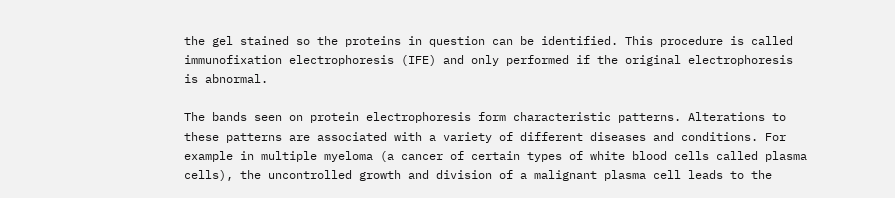the gel stained so the proteins in question can be identified. This procedure is called immunofixation electrophoresis (IFE) and only performed if the original electrophoresis is abnormal.

The bands seen on protein electrophoresis form characteristic patterns. Alterations to these patterns are associated with a variety of different diseases and conditions. For example in multiple myeloma (a cancer of certain types of white blood cells called plasma cells), the uncontrolled growth and division of a malignant plasma cell leads to the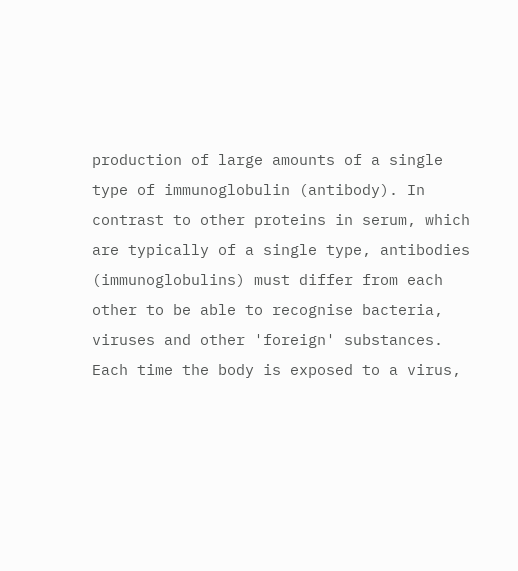production of large amounts of a single type of immunoglobulin (antibody). In contrast to other proteins in serum, which are typically of a single type, antibodies (immunoglobulins) must differ from each other to be able to recognise bacteria, viruses and other 'foreign' substances. Each time the body is exposed to a virus,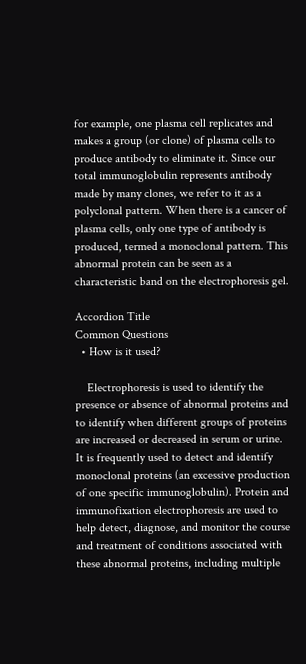for example, one plasma cell replicates and makes a group (or clone) of plasma cells to produce antibody to eliminate it. Since our total immunoglobulin represents antibody made by many clones, we refer to it as a polyclonal pattern. When there is a cancer of plasma cells, only one type of antibody is produced, termed a monoclonal pattern. This abnormal protein can be seen as a characteristic band on the electrophoresis gel.

Accordion Title
Common Questions
  • How is it used?

    Electrophoresis is used to identify the presence or absence of abnormal proteins and to identify when different groups of proteins are increased or decreased in serum or urine. It is frequently used to detect and identify monoclonal proteins (an excessive production of one specific immunoglobulin). Protein and immunofixation electrophoresis are used to help detect, diagnose, and monitor the course and treatment of conditions associated with these abnormal proteins, including multiple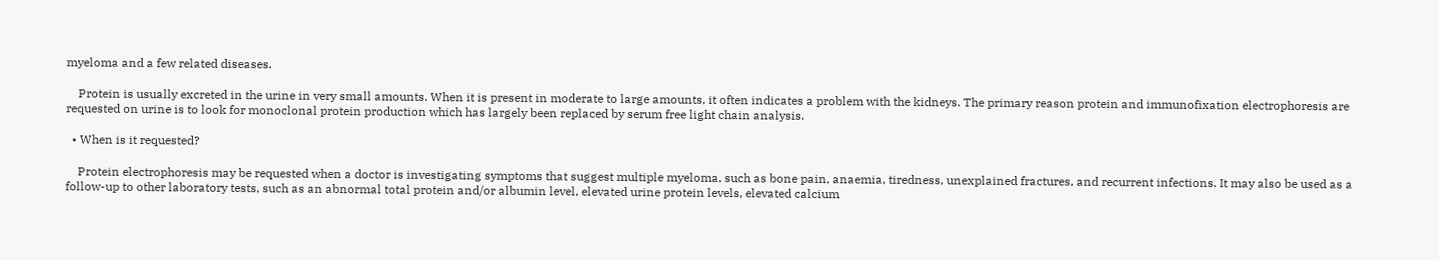myeloma and a few related diseases.

    Protein is usually excreted in the urine in very small amounts. When it is present in moderate to large amounts, it often indicates a problem with the kidneys. The primary reason protein and immunofixation electrophoresis are requested on urine is to look for monoclonal protein production which has largely been replaced by serum free light chain analysis.

  • When is it requested?

    Protein electrophoresis may be requested when a doctor is investigating symptoms that suggest multiple myeloma, such as bone pain, anaemia, tiredness, unexplained fractures, and recurrent infections. It may also be used as a follow-up to other laboratory tests, such as an abnormal total protein and/or albumin level, elevated urine protein levels, elevated calcium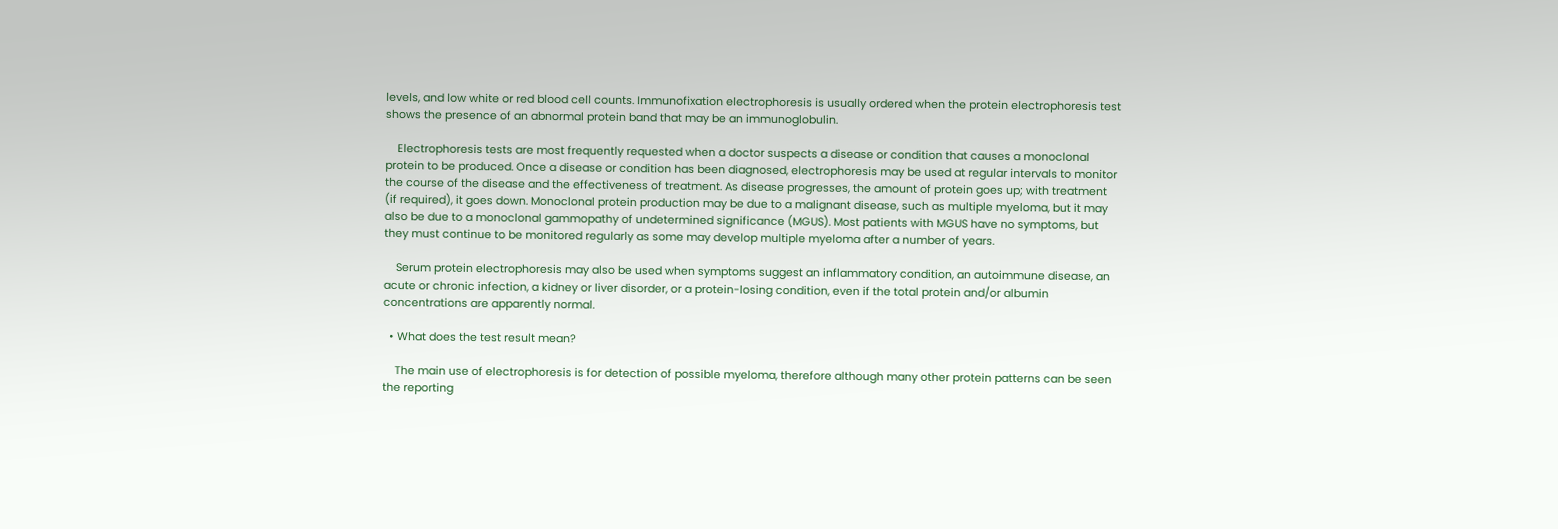levels, and low white or red blood cell counts. Immunofixation electrophoresis is usually ordered when the protein electrophoresis test shows the presence of an abnormal protein band that may be an immunoglobulin.

    Electrophoresis tests are most frequently requested when a doctor suspects a disease or condition that causes a monoclonal protein to be produced. Once a disease or condition has been diagnosed, electrophoresis may be used at regular intervals to monitor the course of the disease and the effectiveness of treatment. As disease progresses, the amount of protein goes up; with treatment (if required), it goes down. Monoclonal protein production may be due to a malignant disease, such as multiple myeloma, but it may also be due to a monoclonal gammopathy of undetermined significance (MGUS). Most patients with MGUS have no symptoms, but they must continue to be monitored regularly as some may develop multiple myeloma after a number of years.

    Serum protein electrophoresis may also be used when symptoms suggest an inflammatory condition, an autoimmune disease, an acute or chronic infection, a kidney or liver disorder, or a protein-losing condition, even if the total protein and/or albumin concentrations are apparently normal.

  • What does the test result mean?

    The main use of electrophoresis is for detection of possible myeloma, therefore although many other protein patterns can be seen the reporting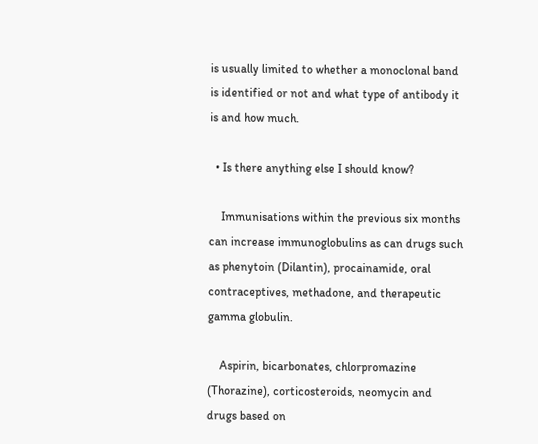is usually limited to whether a monoclonal band is identified or not and what type of antibody it is and how much.

  • Is there anything else I should know?

    Immunisations within the previous six months can increase immunoglobulins as can drugs such as phenytoin (Dilantin), procainamide, oral contraceptives, methadone, and therapeutic gamma globulin.

    Aspirin, bicarbonates, chlorpromazine (Thorazine), corticosteroids, neomycin and drugs based on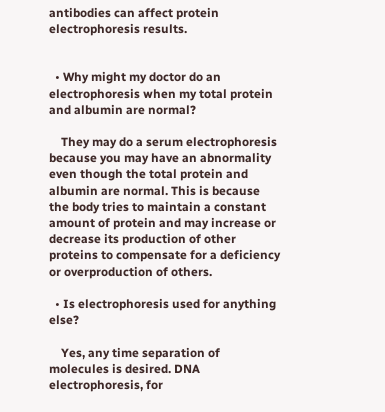antibodies can affect protein electrophoresis results.


  • Why might my doctor do an electrophoresis when my total protein and albumin are normal?

    They may do a serum electrophoresis because you may have an abnormality even though the total protein and albumin are normal. This is because the body tries to maintain a constant amount of protein and may increase or decrease its production of other proteins to compensate for a deficiency or overproduction of others.

  • Is electrophoresis used for anything else?

    Yes, any time separation of molecules is desired. DNA electrophoresis, for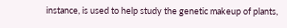instance, is used to help study the genetic makeup of plants,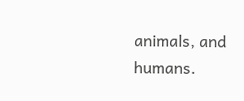animals, and humans.